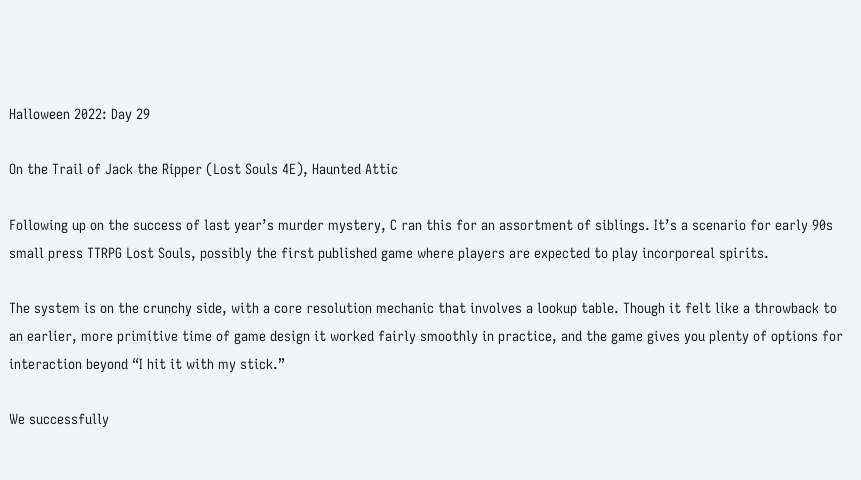Halloween 2022: Day 29

On the Trail of Jack the Ripper (Lost Souls 4E), Haunted Attic

Following up on the success of last year’s murder mystery, C ran this for an assortment of siblings. It’s a scenario for early 90s small press TTRPG Lost Souls, possibly the first published game where players are expected to play incorporeal spirits.

The system is on the crunchy side, with a core resolution mechanic that involves a lookup table. Though it felt like a throwback to an earlier, more primitive time of game design it worked fairly smoothly in practice, and the game gives you plenty of options for interaction beyond “I hit it with my stick.”

We successfully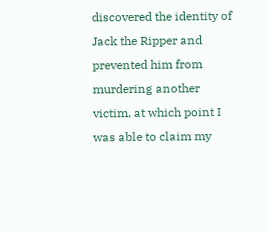discovered the identity of Jack the Ripper and prevented him from murdering another victim, at which point I was able to claim my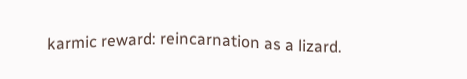karmic reward: reincarnation as a lizard.